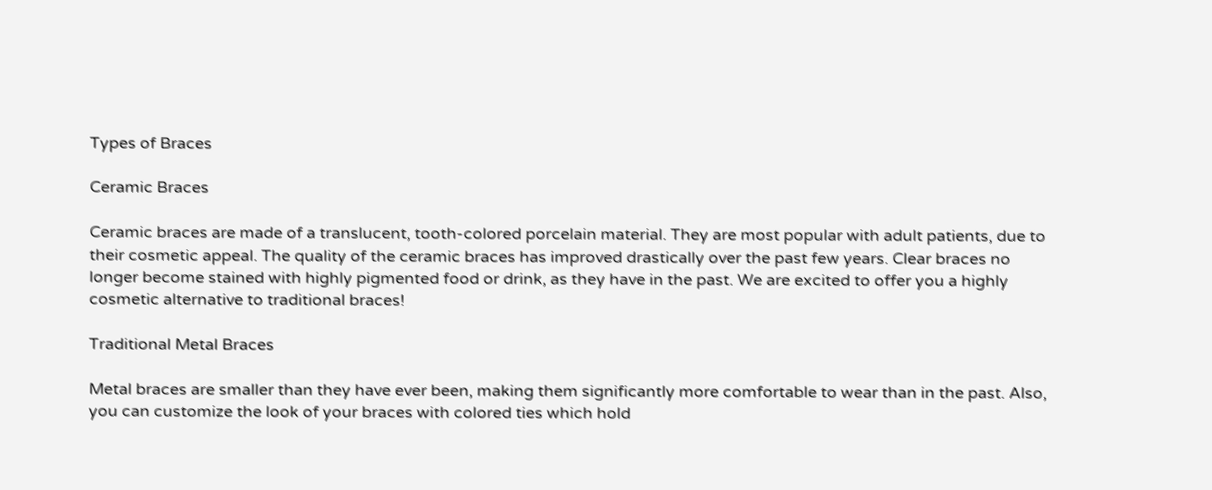Types of Braces

Ceramic Braces

Ceramic braces are made of a translucent, tooth-colored porcelain material. They are most popular with adult patients, due to their cosmetic appeal. The quality of the ceramic braces has improved drastically over the past few years. Clear braces no longer become stained with highly pigmented food or drink, as they have in the past. We are excited to offer you a highly cosmetic alternative to traditional braces!

Traditional Metal Braces

Metal braces are smaller than they have ever been, making them significantly more comfortable to wear than in the past. Also, you can customize the look of your braces with colored ties which hold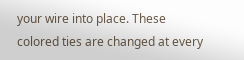your wire into place. These colored ties are changed at every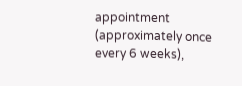appointment (approximately once every 6 weeks),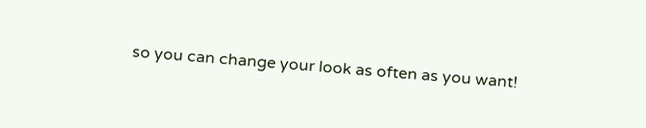so you can change your look as often as you want!